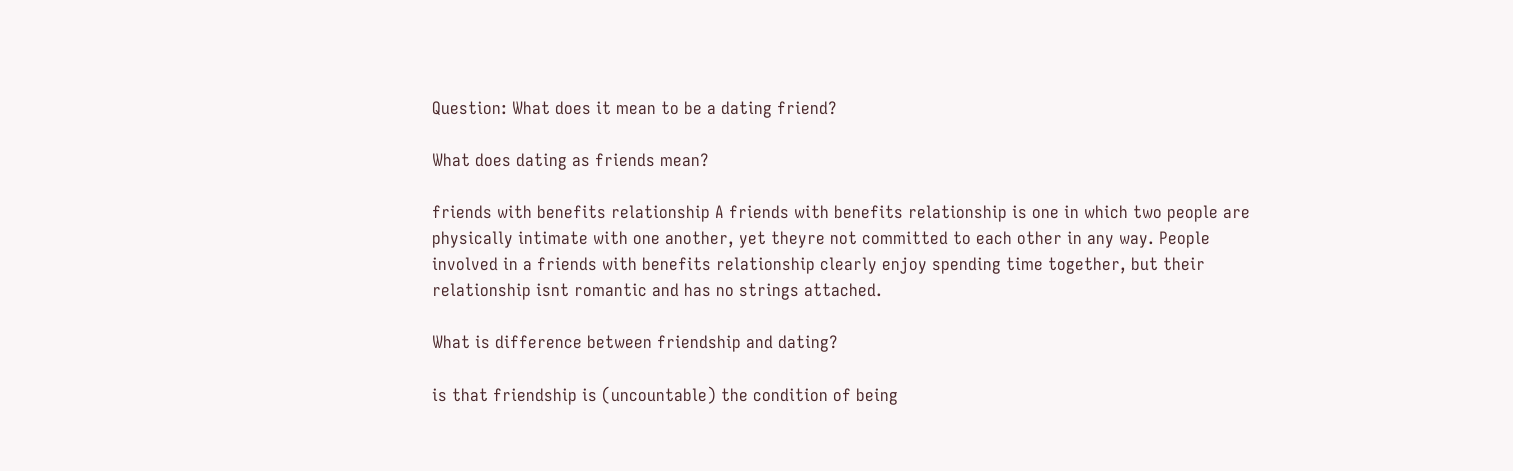Question: What does it mean to be a dating friend?

What does dating as friends mean?

friends with benefits relationship A friends with benefits relationship is one in which two people are physically intimate with one another, yet theyre not committed to each other in any way. People involved in a friends with benefits relationship clearly enjoy spending time together, but their relationship isnt romantic and has no strings attached.

What is difference between friendship and dating?

is that friendship is (uncountable) the condition of being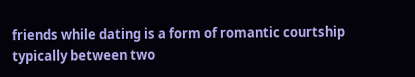friends while dating is a form of romantic courtship typically between two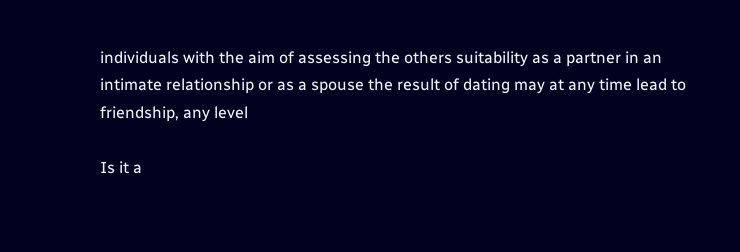individuals with the aim of assessing the others suitability as a partner in an intimate relationship or as a spouse the result of dating may at any time lead to friendship, any level

Is it a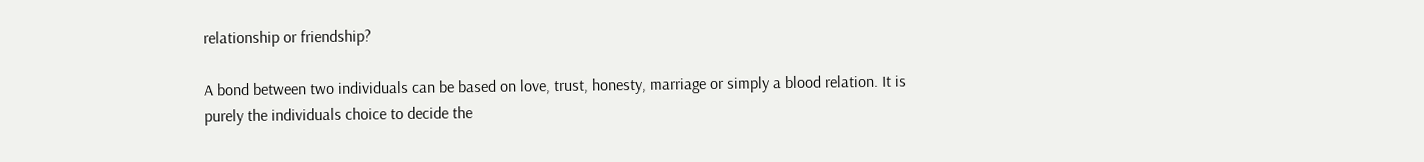relationship or friendship?

A bond between two individuals can be based on love, trust, honesty, marriage or simply a blood relation. It is purely the individuals choice to decide the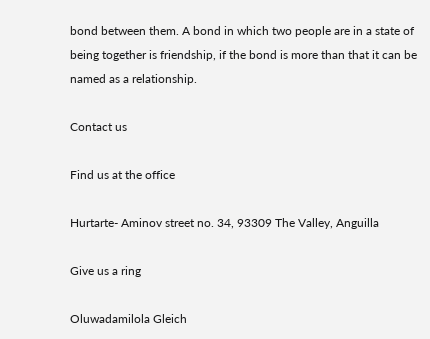bond between them. A bond in which two people are in a state of being together is friendship, if the bond is more than that it can be named as a relationship.

Contact us

Find us at the office

Hurtarte- Aminov street no. 34, 93309 The Valley, Anguilla

Give us a ring

Oluwadamilola Gleich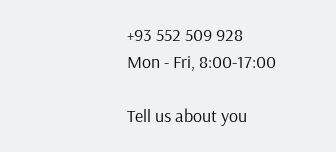+93 552 509 928
Mon - Fri, 8:00-17:00

Tell us about you